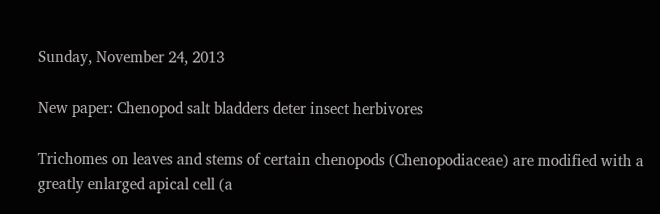Sunday, November 24, 2013

New paper: Chenopod salt bladders deter insect herbivores

Trichomes on leaves and stems of certain chenopods (Chenopodiaceae) are modified with a greatly enlarged apical cell (a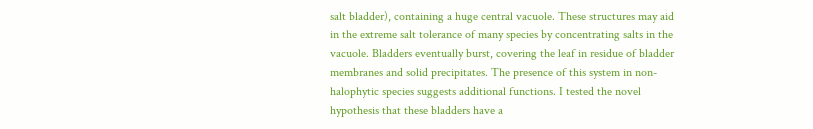salt bladder), containing a huge central vacuole. These structures may aid in the extreme salt tolerance of many species by concentrating salts in the vacuole. Bladders eventually burst, covering the leaf in residue of bladder membranes and solid precipitates. The presence of this system in non-halophytic species suggests additional functions. I tested the novel hypothesis that these bladders have a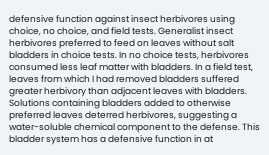defensive function against insect herbivores using choice, no choice, and field tests. Generalist insect herbivores preferred to feed on leaves without salt bladders in choice tests. In no choice tests, herbivores consumed less leaf matter with bladders. In a field test, leaves from which I had removed bladders suffered greater herbivory than adjacent leaves with bladders. Solutions containing bladders added to otherwise preferred leaves deterred herbivores, suggesting a water-soluble chemical component to the defense. This bladder system has a defensive function in at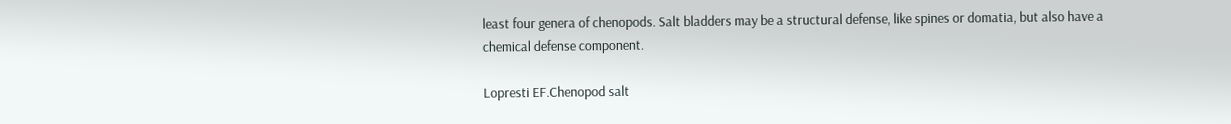least four genera of chenopods. Salt bladders may be a structural defense, like spines or domatia, but also have a chemical defense component.

Lopresti EF.Chenopod salt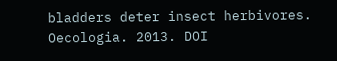bladders deter insect herbivores. Oecologia. 2013. DOI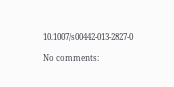10.1007/s00442-013-2827-0

No comments: